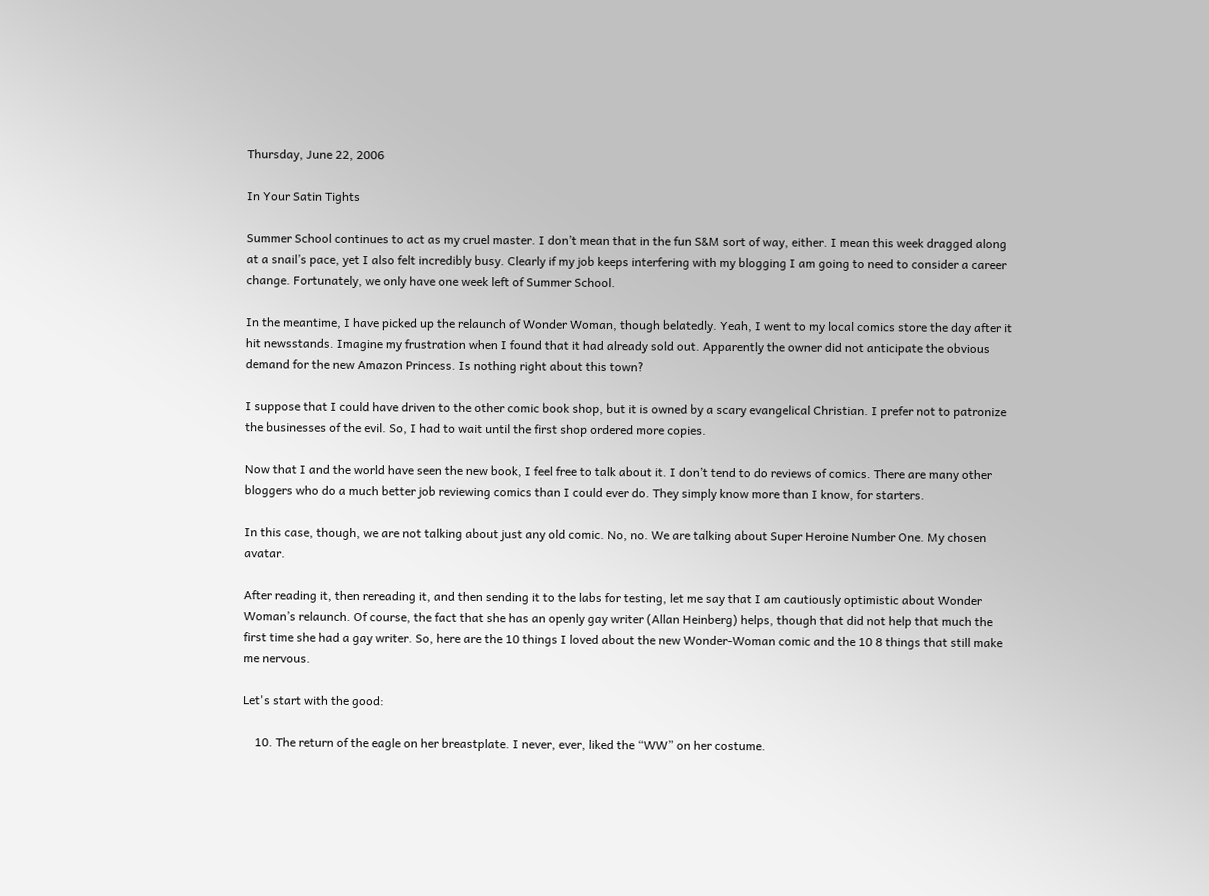Thursday, June 22, 2006

In Your Satin Tights

Summer School continues to act as my cruel master. I don’t mean that in the fun S&M sort of way, either. I mean this week dragged along at a snail’s pace, yet I also felt incredibly busy. Clearly if my job keeps interfering with my blogging I am going to need to consider a career change. Fortunately, we only have one week left of Summer School.

In the meantime, I have picked up the relaunch of Wonder Woman, though belatedly. Yeah, I went to my local comics store the day after it hit newsstands. Imagine my frustration when I found that it had already sold out. Apparently the owner did not anticipate the obvious demand for the new Amazon Princess. Is nothing right about this town?

I suppose that I could have driven to the other comic book shop, but it is owned by a scary evangelical Christian. I prefer not to patronize the businesses of the evil. So, I had to wait until the first shop ordered more copies.

Now that I and the world have seen the new book, I feel free to talk about it. I don’t tend to do reviews of comics. There are many other bloggers who do a much better job reviewing comics than I could ever do. They simply know more than I know, for starters.

In this case, though, we are not talking about just any old comic. No, no. We are talking about Super Heroine Number One. My chosen avatar.

After reading it, then rereading it, and then sending it to the labs for testing, let me say that I am cautiously optimistic about Wonder Woman’s relaunch. Of course, the fact that she has an openly gay writer (Allan Heinberg) helps, though that did not help that much the first time she had a gay writer. So, here are the 10 things I loved about the new Wonder-Woman comic and the 10 8 things that still make me nervous.

Let's start with the good:

    10. The return of the eagle on her breastplate. I never, ever, liked the “WW” on her costume.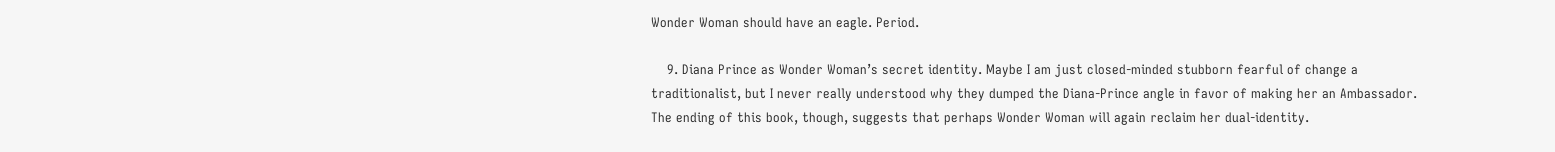Wonder Woman should have an eagle. Period.

    9. Diana Prince as Wonder Woman’s secret identity. Maybe I am just closed-minded stubborn fearful of change a traditionalist, but I never really understood why they dumped the Diana-Prince angle in favor of making her an Ambassador. The ending of this book, though, suggests that perhaps Wonder Woman will again reclaim her dual-identity.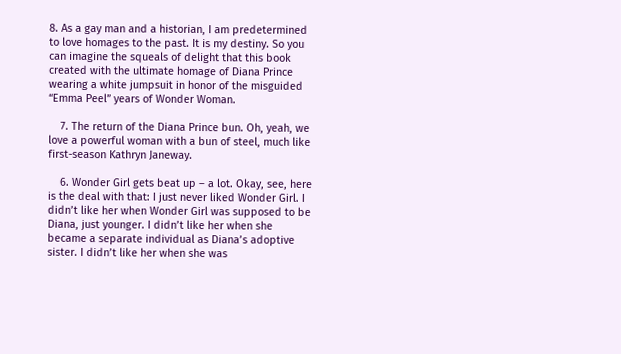8. As a gay man and a historian, I am predetermined to love homages to the past. It is my destiny. So you can imagine the squeals of delight that this book created with the ultimate homage of Diana Prince wearing a white jumpsuit in honor of the misguided “Emma Peel” years of Wonder Woman.

    7. The return of the Diana Prince bun. Oh, yeah, we love a powerful woman with a bun of steel, much like first-season Kathryn Janeway.

    6. Wonder Girl gets beat up – a lot. Okay, see, here is the deal with that: I just never liked Wonder Girl. I didn’t like her when Wonder Girl was supposed to be Diana, just younger. I didn’t like her when she became a separate individual as Diana’s adoptive sister. I didn’t like her when she was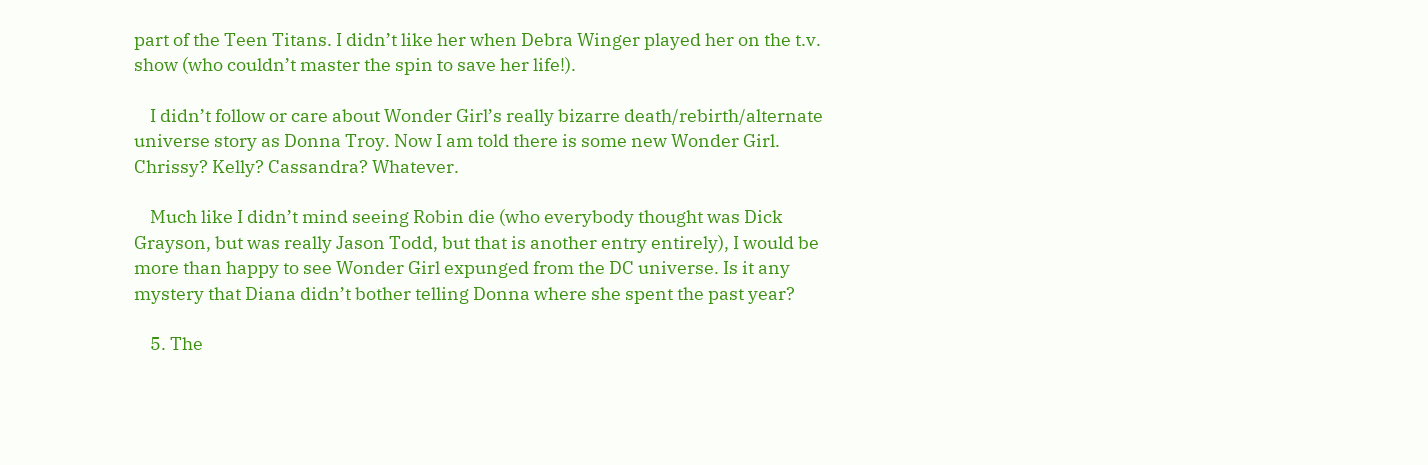part of the Teen Titans. I didn’t like her when Debra Winger played her on the t.v. show (who couldn’t master the spin to save her life!).

    I didn’t follow or care about Wonder Girl’s really bizarre death/rebirth/alternate universe story as Donna Troy. Now I am told there is some new Wonder Girl. Chrissy? Kelly? Cassandra? Whatever.

    Much like I didn’t mind seeing Robin die (who everybody thought was Dick Grayson, but was really Jason Todd, but that is another entry entirely), I would be more than happy to see Wonder Girl expunged from the DC universe. Is it any mystery that Diana didn’t bother telling Donna where she spent the past year?

    5. The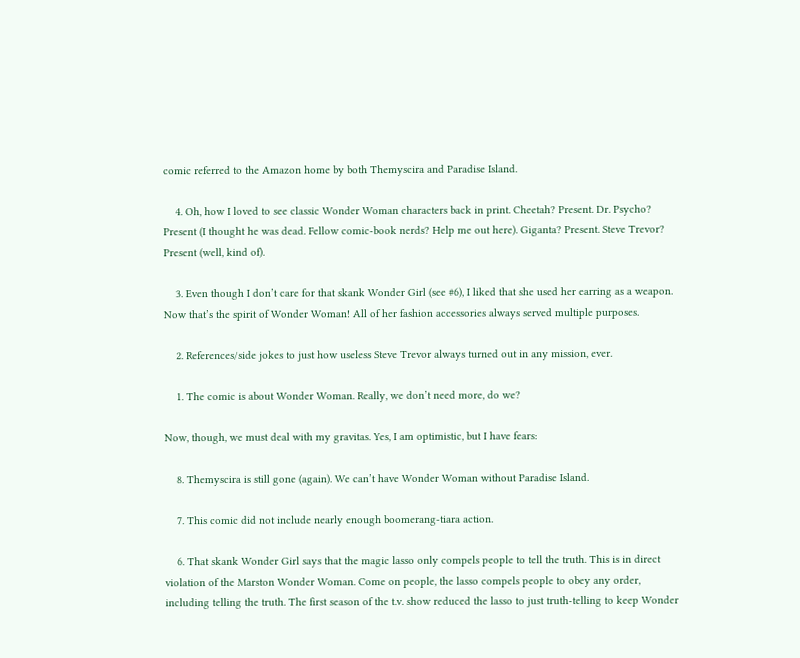comic referred to the Amazon home by both Themyscira and Paradise Island.

    4. Oh, how I loved to see classic Wonder Woman characters back in print. Cheetah? Present. Dr. Psycho? Present (I thought he was dead. Fellow comic-book nerds? Help me out here). Giganta? Present. Steve Trevor? Present (well, kind of).

    3. Even though I don’t care for that skank Wonder Girl (see #6), I liked that she used her earring as a weapon. Now that’s the spirit of Wonder Woman! All of her fashion accessories always served multiple purposes.

    2. References/side jokes to just how useless Steve Trevor always turned out in any mission, ever.

    1. The comic is about Wonder Woman. Really, we don’t need more, do we?

Now, though, we must deal with my gravitas. Yes, I am optimistic, but I have fears:

    8. Themyscira is still gone (again). We can’t have Wonder Woman without Paradise Island.

    7. This comic did not include nearly enough boomerang-tiara action.

    6. That skank Wonder Girl says that the magic lasso only compels people to tell the truth. This is in direct violation of the Marston Wonder Woman. Come on people, the lasso compels people to obey any order, including telling the truth. The first season of the t.v. show reduced the lasso to just truth-telling to keep Wonder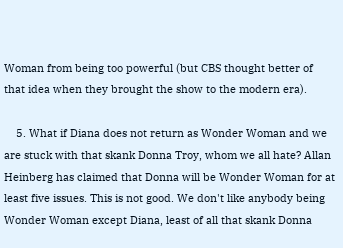Woman from being too powerful (but CBS thought better of that idea when they brought the show to the modern era).

    5. What if Diana does not return as Wonder Woman and we are stuck with that skank Donna Troy, whom we all hate? Allan Heinberg has claimed that Donna will be Wonder Woman for at least five issues. This is not good. We don't like anybody being Wonder Woman except Diana, least of all that skank Donna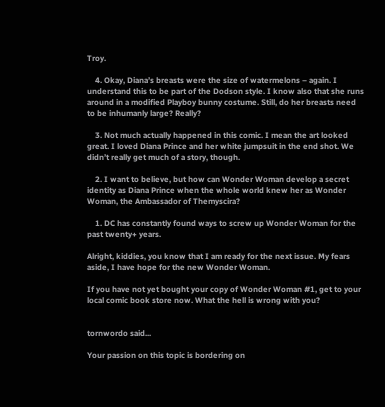Troy.

    4. Okay, Diana’s breasts were the size of watermelons – again. I understand this to be part of the Dodson style. I know also that she runs around in a modified Playboy bunny costume. Still, do her breasts need to be inhumanly large? Really?

    3. Not much actually happened in this comic. I mean the art looked great. I loved Diana Prince and her white jumpsuit in the end shot. We didn’t really get much of a story, though.

    2. I want to believe, but how can Wonder Woman develop a secret identity as Diana Prince when the whole world knew her as Wonder Woman, the Ambassador of Themyscira?

    1. DC has constantly found ways to screw up Wonder Woman for the past twenty+ years.

Alright, kiddies, you know that I am ready for the next issue. My fears aside, I have hope for the new Wonder Woman.

If you have not yet bought your copy of Wonder Woman #1, get to your local comic book store now. What the hell is wrong with you?


tornwordo said...

Your passion on this topic is bordering on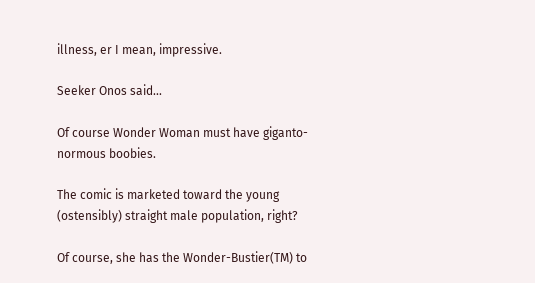illness, er I mean, impressive.

Seeker Onos said...

Of course Wonder Woman must have giganto-normous boobies.

The comic is marketed toward the young (ostensibly) straight male population, right?

Of course, she has the Wonder-Bustier(TM) to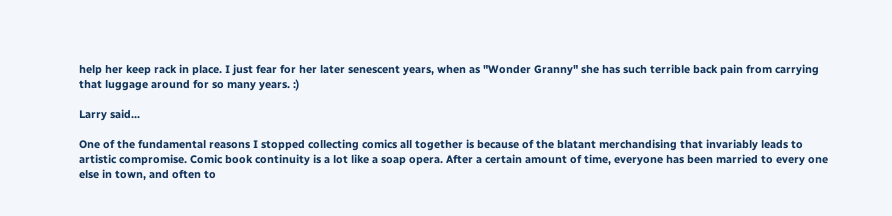help her keep rack in place. I just fear for her later senescent years, when as "Wonder Granny" she has such terrible back pain from carrying that luggage around for so many years. :)

Larry said...

One of the fundamental reasons I stopped collecting comics all together is because of the blatant merchandising that invariably leads to artistic compromise. Comic book continuity is a lot like a soap opera. After a certain amount of time, everyone has been married to every one else in town, and often to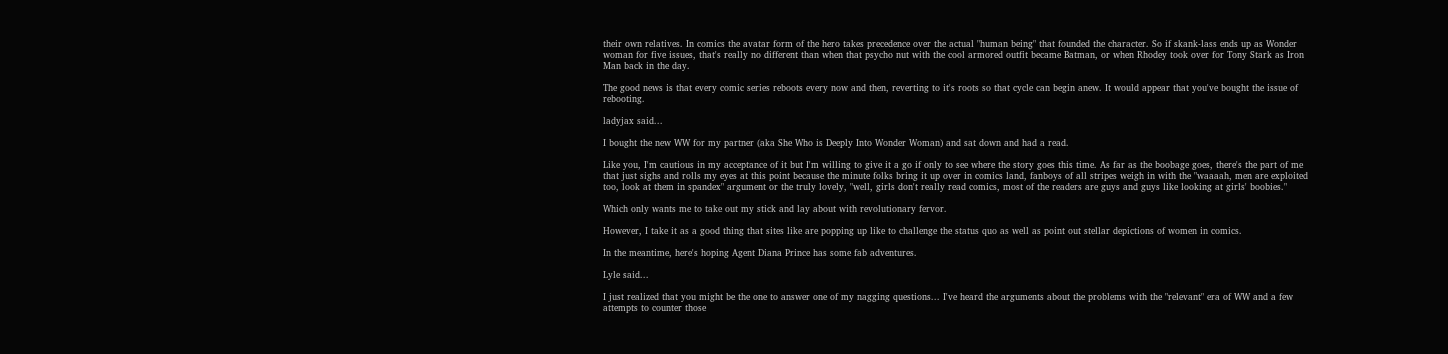their own relatives. In comics the avatar form of the hero takes precedence over the actual "human being" that founded the character. So if skank-lass ends up as Wonder woman for five issues, that's really no different than when that psycho nut with the cool armored outfit became Batman, or when Rhodey took over for Tony Stark as Iron Man back in the day.

The good news is that every comic series reboots every now and then, reverting to it's roots so that cycle can begin anew. It would appear that you've bought the issue of rebooting.

ladyjax said...

I bought the new WW for my partner (aka She Who is Deeply Into Wonder Woman) and sat down and had a read.

Like you, I'm cautious in my acceptance of it but I'm willing to give it a go if only to see where the story goes this time. As far as the boobage goes, there's the part of me that just sighs and rolls my eyes at this point because the minute folks bring it up over in comics land, fanboys of all stripes weigh in with the "waaaah, men are exploited too, look at them in spandex" argument or the truly lovely, "well, girls don't really read comics, most of the readers are guys and guys like looking at girls' boobies."

Which only wants me to take out my stick and lay about with revolutionary fervor.

However, I take it as a good thing that sites like are popping up like to challenge the status quo as well as point out stellar depictions of women in comics.

In the meantime, here's hoping Agent Diana Prince has some fab adventures.

Lyle said...

I just realized that you might be the one to answer one of my nagging questions... I've heard the arguments about the problems with the "relevant" era of WW and a few attempts to counter those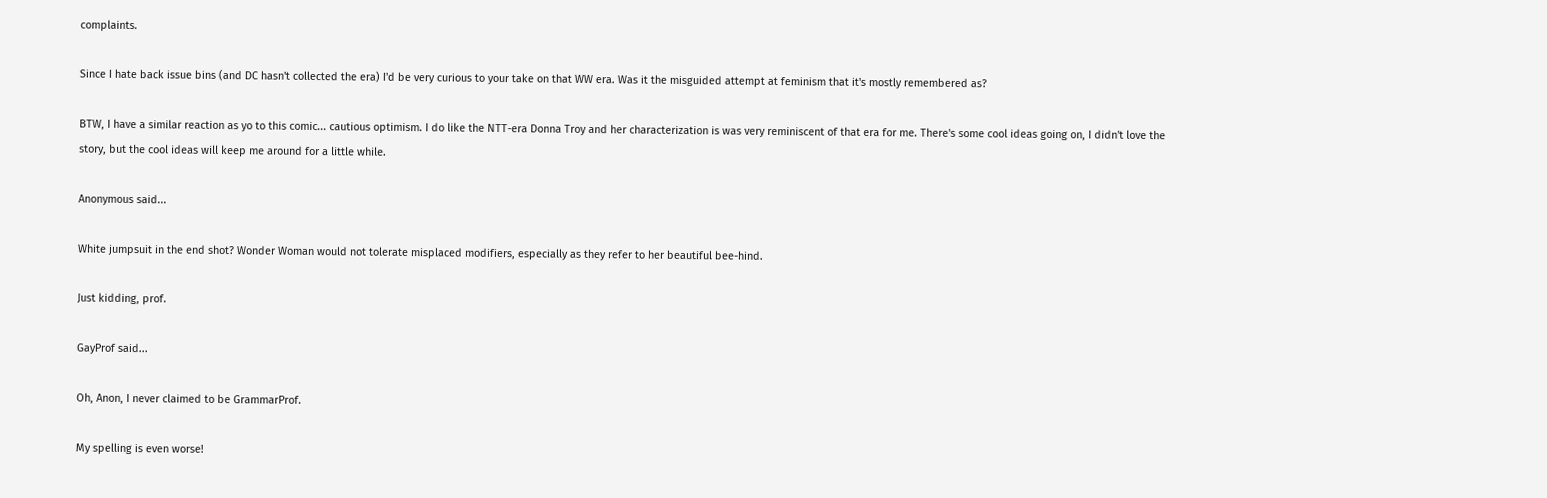complaints.

Since I hate back issue bins (and DC hasn't collected the era) I'd be very curious to your take on that WW era. Was it the misguided attempt at feminism that it's mostly remembered as?

BTW, I have a similar reaction as yo to this comic... cautious optimism. I do like the NTT-era Donna Troy and her characterization is was very reminiscent of that era for me. There's some cool ideas going on, I didn't love the story, but the cool ideas will keep me around for a little while.

Anonymous said...

White jumpsuit in the end shot? Wonder Woman would not tolerate misplaced modifiers, especially as they refer to her beautiful bee-hind.

Just kidding, prof.

GayProf said...

Oh, Anon, I never claimed to be GrammarProf.

My spelling is even worse!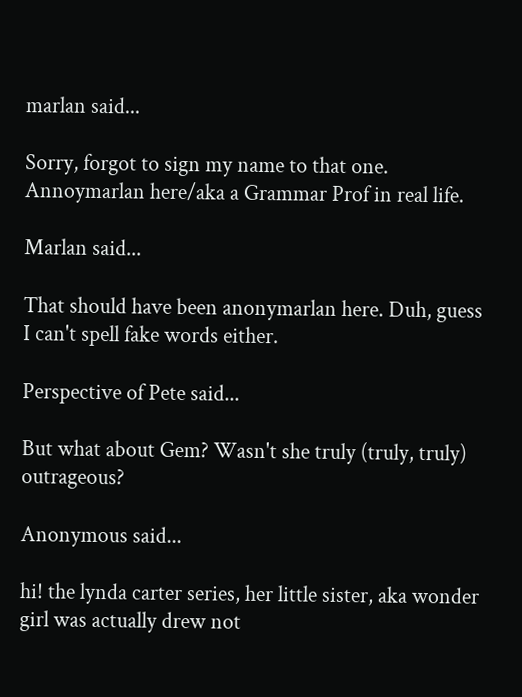marlan said...

Sorry, forgot to sign my name to that one. Annoymarlan here/aka a Grammar Prof in real life.

Marlan said...

That should have been anonymarlan here. Duh, guess I can't spell fake words either.

Perspective of Pete said...

But what about Gem? Wasn't she truly (truly, truly) outrageous?

Anonymous said...

hi! the lynda carter series, her little sister, aka wonder girl was actually drew not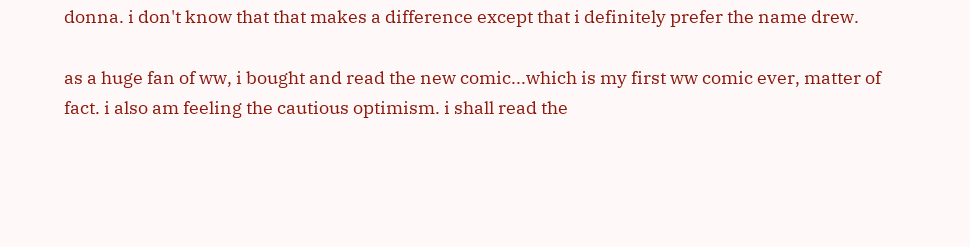donna. i don't know that that makes a difference except that i definitely prefer the name drew.

as a huge fan of ww, i bought and read the new comic...which is my first ww comic ever, matter of fact. i also am feeling the cautious optimism. i shall read the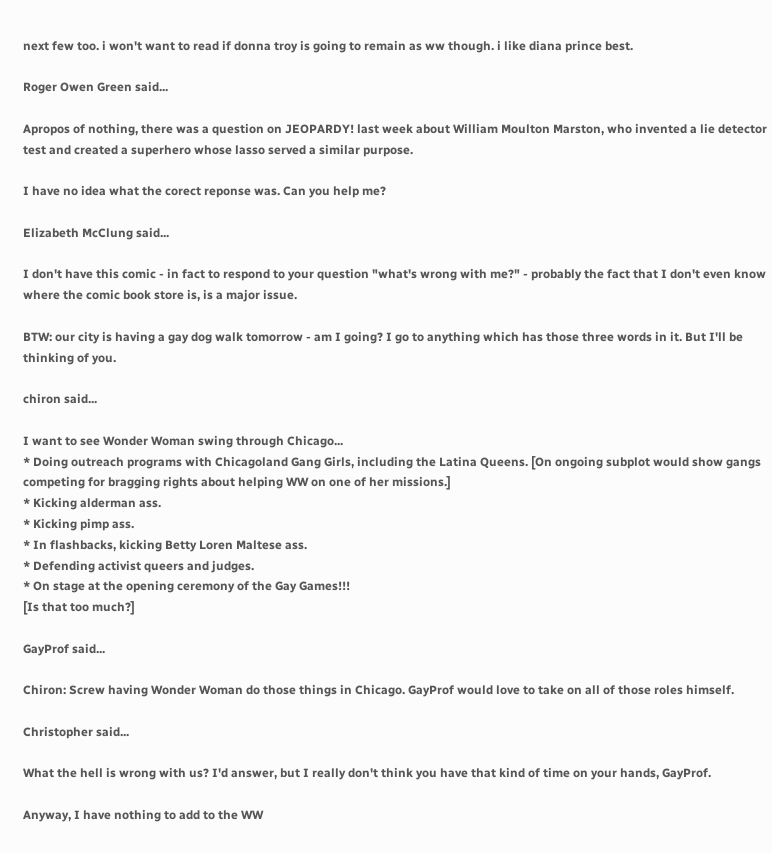next few too. i won't want to read if donna troy is going to remain as ww though. i like diana prince best.

Roger Owen Green said...

Apropos of nothing, there was a question on JEOPARDY! last week about William Moulton Marston, who invented a lie detector test and created a superhero whose lasso served a similar purpose.

I have no idea what the corect reponse was. Can you help me?

Elizabeth McClung said...

I don't have this comic - in fact to respond to your question "what's wrong with me?" - probably the fact that I don't even know where the comic book store is, is a major issue.

BTW: our city is having a gay dog walk tomorrow - am I going? I go to anything which has those three words in it. But I'll be thinking of you.

chiron said...

I want to see Wonder Woman swing through Chicago...
* Doing outreach programs with Chicagoland Gang Girls, including the Latina Queens. [On ongoing subplot would show gangs competing for bragging rights about helping WW on one of her missions.]
* Kicking alderman ass.
* Kicking pimp ass.
* In flashbacks, kicking Betty Loren Maltese ass.
* Defending activist queers and judges.
* On stage at the opening ceremony of the Gay Games!!!
[Is that too much?]

GayProf said...

Chiron: Screw having Wonder Woman do those things in Chicago. GayProf would love to take on all of those roles himself.

Christopher said...

What the hell is wrong with us? I'd answer, but I really don't think you have that kind of time on your hands, GayProf.

Anyway, I have nothing to add to the WW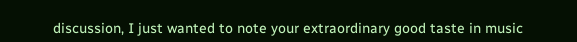discussion, I just wanted to note your extraordinary good taste in music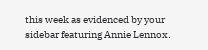this week as evidenced by your sidebar featuring Annie Lennox.